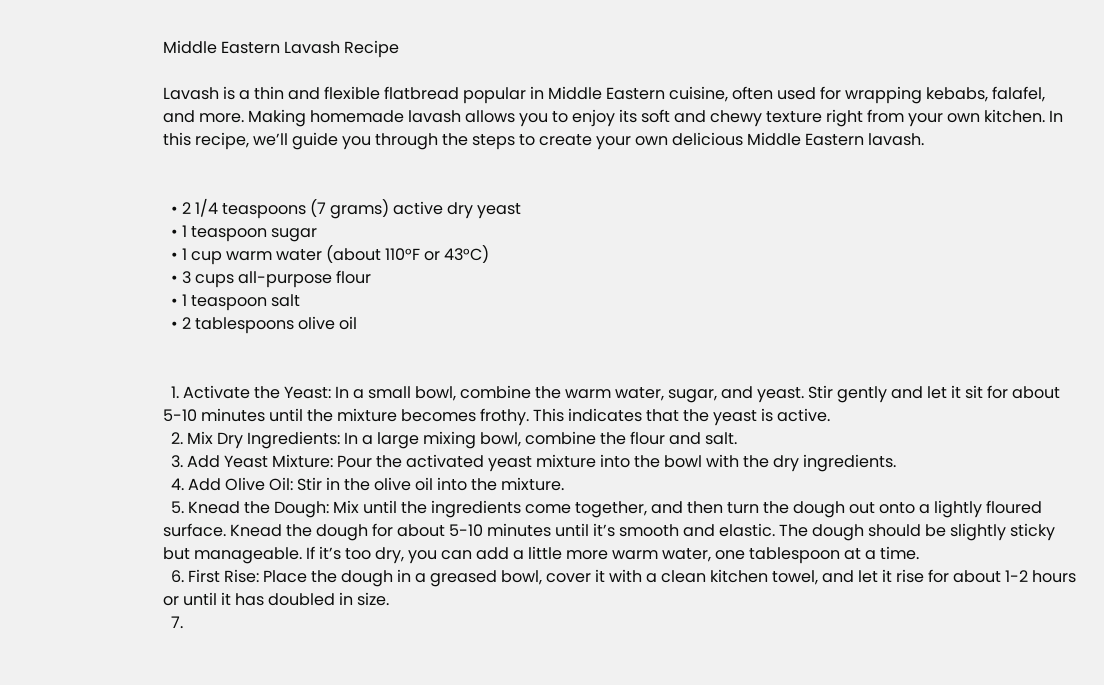Middle Eastern Lavash Recipe

Lavash is a thin and flexible flatbread popular in Middle Eastern cuisine, often used for wrapping kebabs, falafel, and more. Making homemade lavash allows you to enjoy its soft and chewy texture right from your own kitchen. In this recipe, we’ll guide you through the steps to create your own delicious Middle Eastern lavash.


  • 2 1/4 teaspoons (7 grams) active dry yeast
  • 1 teaspoon sugar
  • 1 cup warm water (about 110°F or 43°C)
  • 3 cups all-purpose flour
  • 1 teaspoon salt
  • 2 tablespoons olive oil


  1. Activate the Yeast: In a small bowl, combine the warm water, sugar, and yeast. Stir gently and let it sit for about 5-10 minutes until the mixture becomes frothy. This indicates that the yeast is active.
  2. Mix Dry Ingredients: In a large mixing bowl, combine the flour and salt.
  3. Add Yeast Mixture: Pour the activated yeast mixture into the bowl with the dry ingredients.
  4. Add Olive Oil: Stir in the olive oil into the mixture.
  5. Knead the Dough: Mix until the ingredients come together, and then turn the dough out onto a lightly floured surface. Knead the dough for about 5-10 minutes until it’s smooth and elastic. The dough should be slightly sticky but manageable. If it’s too dry, you can add a little more warm water, one tablespoon at a time.
  6. First Rise: Place the dough in a greased bowl, cover it with a clean kitchen towel, and let it rise for about 1-2 hours or until it has doubled in size.
  7.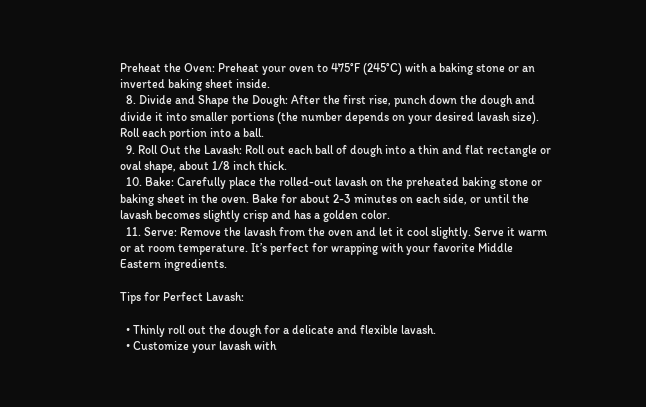Preheat the Oven: Preheat your oven to 475°F (245°C) with a baking stone or an inverted baking sheet inside.
  8. Divide and Shape the Dough: After the first rise, punch down the dough and divide it into smaller portions (the number depends on your desired lavash size). Roll each portion into a ball.
  9. Roll Out the Lavash: Roll out each ball of dough into a thin and flat rectangle or oval shape, about 1/8 inch thick.
  10. Bake: Carefully place the rolled-out lavash on the preheated baking stone or baking sheet in the oven. Bake for about 2-3 minutes on each side, or until the lavash becomes slightly crisp and has a golden color.
  11. Serve: Remove the lavash from the oven and let it cool slightly. Serve it warm or at room temperature. It’s perfect for wrapping with your favorite Middle Eastern ingredients.

Tips for Perfect Lavash:

  • Thinly roll out the dough for a delicate and flexible lavash.
  • Customize your lavash with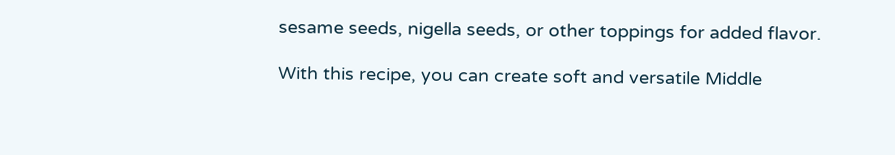sesame seeds, nigella seeds, or other toppings for added flavor.

With this recipe, you can create soft and versatile Middle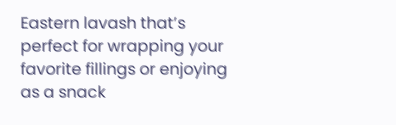Eastern lavash that’s perfect for wrapping your favorite fillings or enjoying as a snack